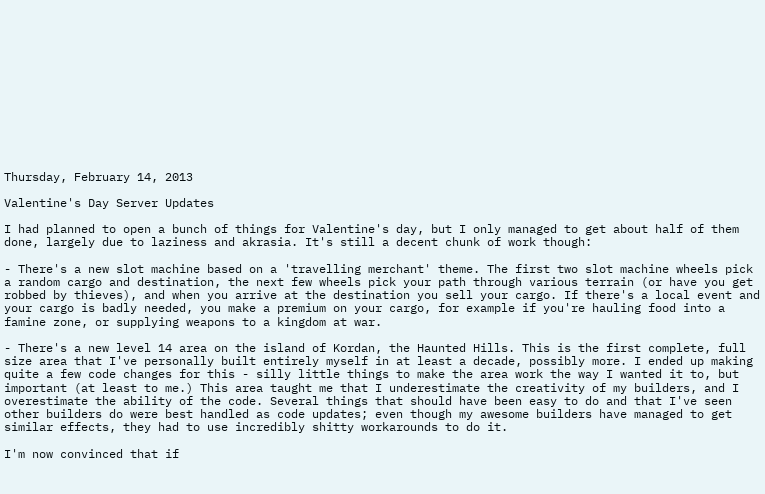Thursday, February 14, 2013

Valentine's Day Server Updates

I had planned to open a bunch of things for Valentine's day, but I only managed to get about half of them done, largely due to laziness and akrasia. It's still a decent chunk of work though:

- There's a new slot machine based on a 'travelling merchant' theme. The first two slot machine wheels pick a random cargo and destination, the next few wheels pick your path through various terrain (or have you get robbed by thieves), and when you arrive at the destination you sell your cargo. If there's a local event and your cargo is badly needed, you make a premium on your cargo, for example if you're hauling food into a famine zone, or supplying weapons to a kingdom at war.

- There's a new level 14 area on the island of Kordan, the Haunted Hills. This is the first complete, full size area that I've personally built entirely myself in at least a decade, possibly more. I ended up making quite a few code changes for this - silly little things to make the area work the way I wanted it to, but important (at least to me.) This area taught me that I underestimate the creativity of my builders, and I overestimate the ability of the code. Several things that should have been easy to do and that I've seen other builders do were best handled as code updates; even though my awesome builders have managed to get similar effects, they had to use incredibly shitty workarounds to do it.

I'm now convinced that if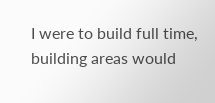I were to build full time, building areas would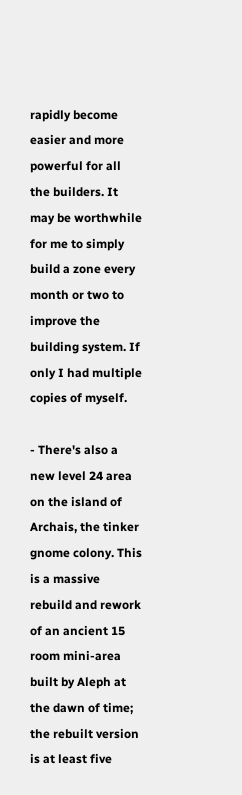rapidly become easier and more powerful for all the builders. It may be worthwhile for me to simply build a zone every month or two to improve the building system. If only I had multiple copies of myself.

- There's also a new level 24 area on the island of Archais, the tinker gnome colony. This is a massive rebuild and rework of an ancient 15 room mini-area built by Aleph at the dawn of time; the rebuilt version is at least five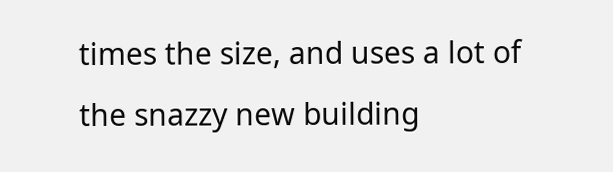times the size, and uses a lot of the snazzy new building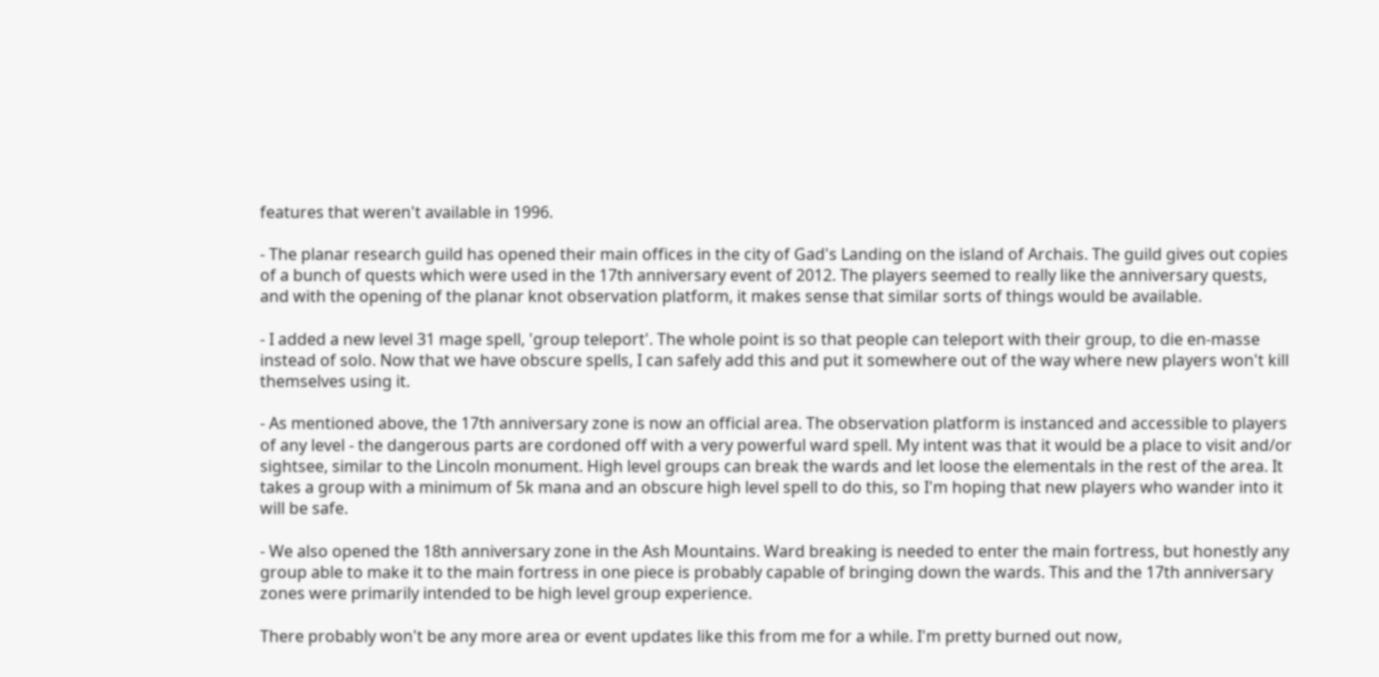features that weren't available in 1996.

- The planar research guild has opened their main offices in the city of Gad's Landing on the island of Archais. The guild gives out copies of a bunch of quests which were used in the 17th anniversary event of 2012. The players seemed to really like the anniversary quests, and with the opening of the planar knot observation platform, it makes sense that similar sorts of things would be available.

- I added a new level 31 mage spell, 'group teleport'. The whole point is so that people can teleport with their group, to die en-masse instead of solo. Now that we have obscure spells, I can safely add this and put it somewhere out of the way where new players won't kill themselves using it.

- As mentioned above, the 17th anniversary zone is now an official area. The observation platform is instanced and accessible to players of any level - the dangerous parts are cordoned off with a very powerful ward spell. My intent was that it would be a place to visit and/or sightsee, similar to the Lincoln monument. High level groups can break the wards and let loose the elementals in the rest of the area. It takes a group with a minimum of 5k mana and an obscure high level spell to do this, so I'm hoping that new players who wander into it will be safe.

- We also opened the 18th anniversary zone in the Ash Mountains. Ward breaking is needed to enter the main fortress, but honestly any group able to make it to the main fortress in one piece is probably capable of bringing down the wards. This and the 17th anniversary zones were primarily intended to be high level group experience.

There probably won't be any more area or event updates like this from me for a while. I'm pretty burned out now,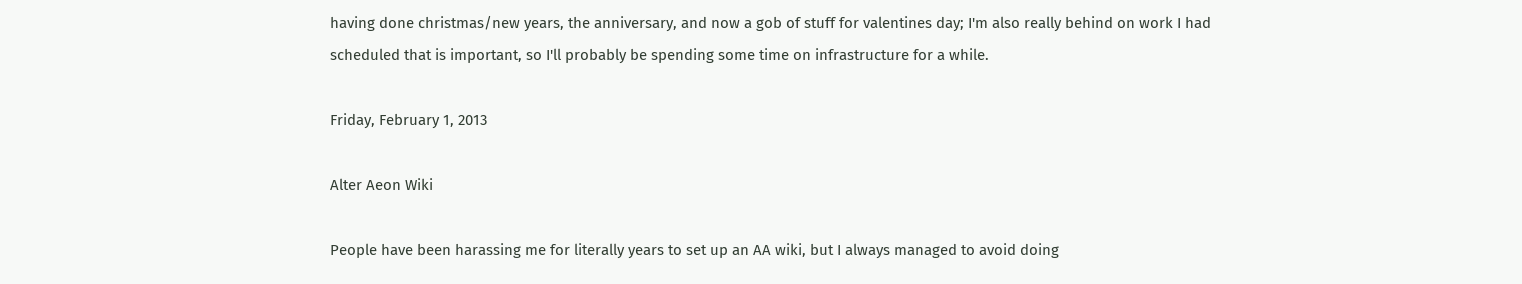having done christmas/new years, the anniversary, and now a gob of stuff for valentines day; I'm also really behind on work I had scheduled that is important, so I'll probably be spending some time on infrastructure for a while.

Friday, February 1, 2013

Alter Aeon Wiki

People have been harassing me for literally years to set up an AA wiki, but I always managed to avoid doing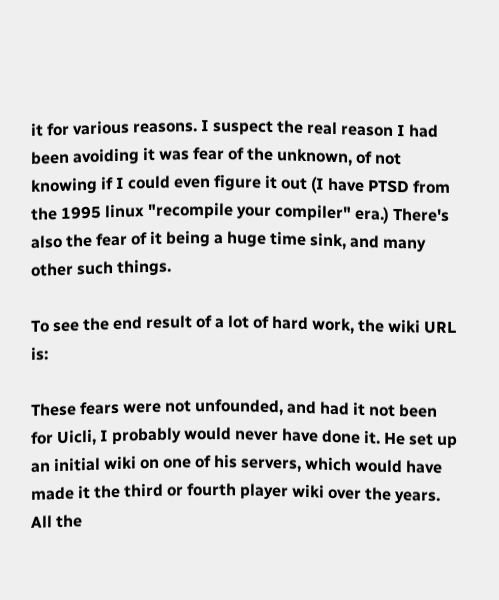it for various reasons. I suspect the real reason I had been avoiding it was fear of the unknown, of not knowing if I could even figure it out (I have PTSD from the 1995 linux "recompile your compiler" era.) There's also the fear of it being a huge time sink, and many other such things.

To see the end result of a lot of hard work, the wiki URL is:

These fears were not unfounded, and had it not been for Uicli, I probably would never have done it. He set up an initial wiki on one of his servers, which would have made it the third or fourth player wiki over the years. All the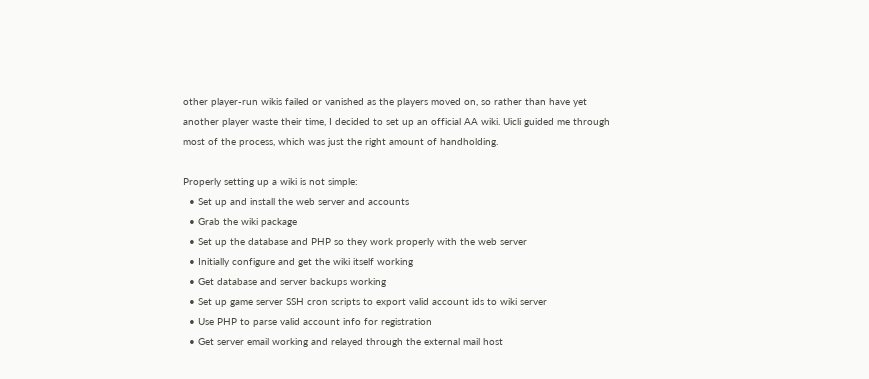other player-run wikis failed or vanished as the players moved on, so rather than have yet another player waste their time, I decided to set up an official AA wiki. Uicli guided me through most of the process, which was just the right amount of handholding.

Properly setting up a wiki is not simple:
  • Set up and install the web server and accounts
  • Grab the wiki package
  • Set up the database and PHP so they work properly with the web server
  • Initially configure and get the wiki itself working
  • Get database and server backups working
  • Set up game server SSH cron scripts to export valid account ids to wiki server
  • Use PHP to parse valid account info for registration
  • Get server email working and relayed through the external mail host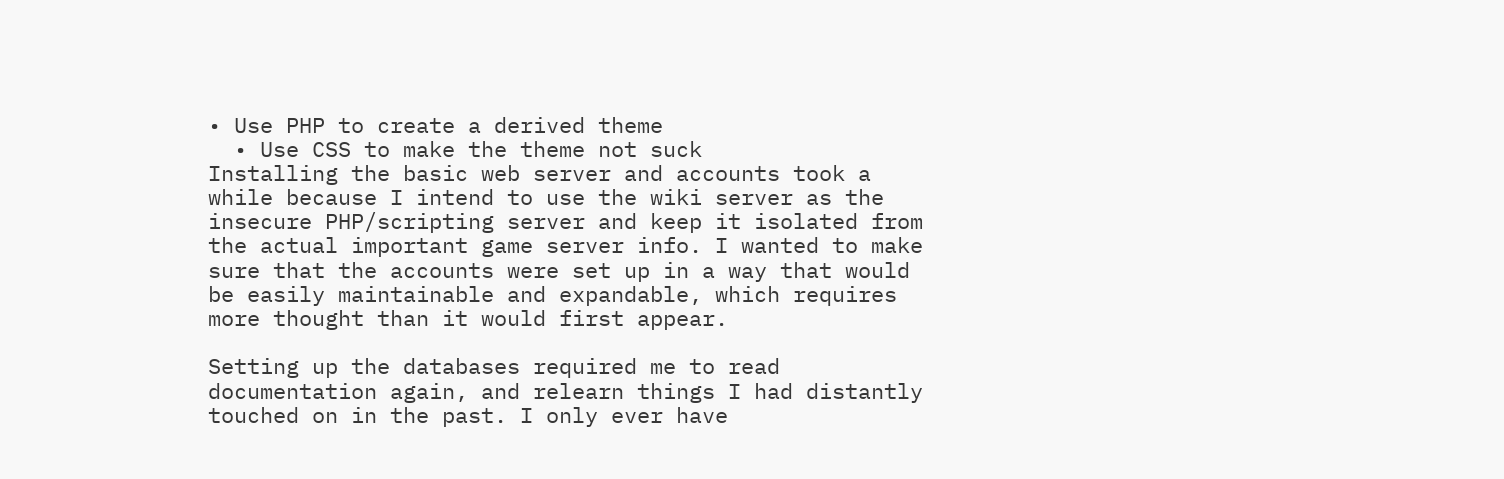• Use PHP to create a derived theme
  • Use CSS to make the theme not suck
Installing the basic web server and accounts took a while because I intend to use the wiki server as the insecure PHP/scripting server and keep it isolated from the actual important game server info. I wanted to make sure that the accounts were set up in a way that would be easily maintainable and expandable, which requires more thought than it would first appear.

Setting up the databases required me to read documentation again, and relearn things I had distantly touched on in the past. I only ever have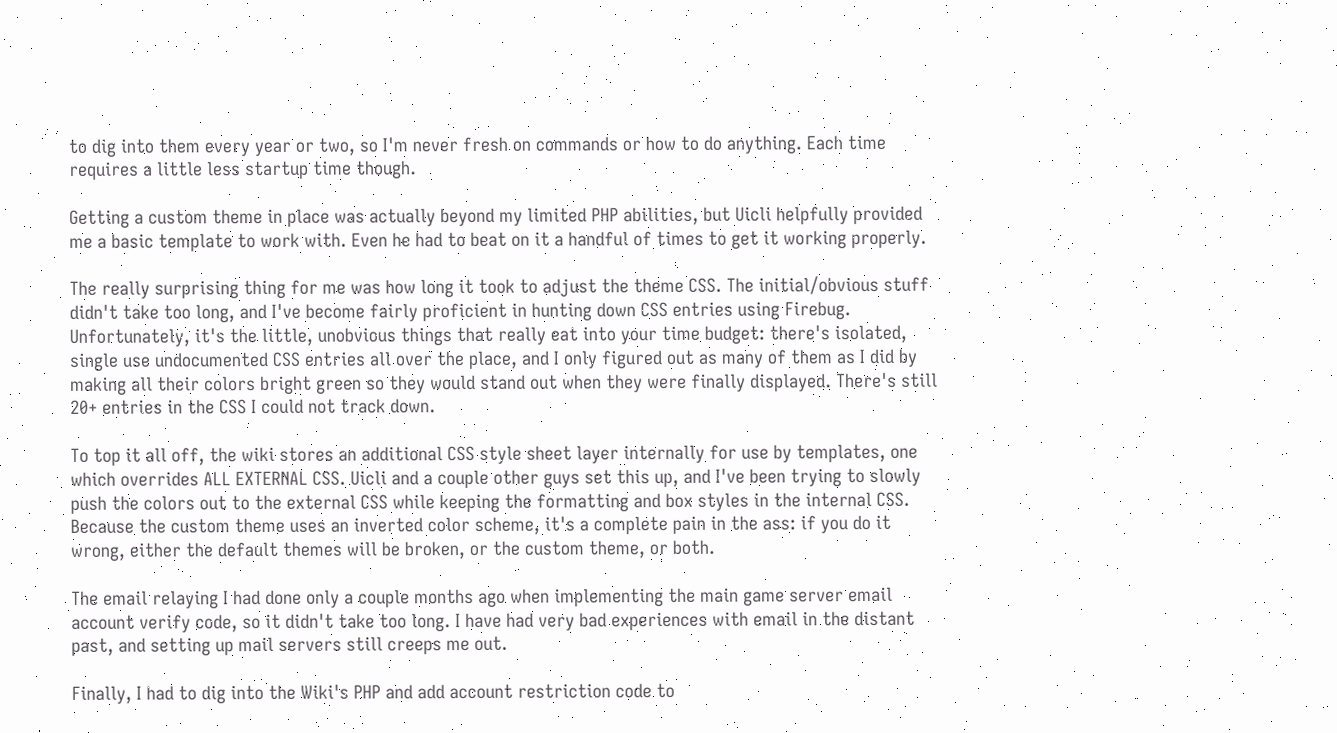to dig into them every year or two, so I'm never fresh on commands or how to do anything. Each time requires a little less startup time though.

Getting a custom theme in place was actually beyond my limited PHP abilities, but Uicli helpfully provided me a basic template to work with. Even he had to beat on it a handful of times to get it working properly.

The really surprising thing for me was how long it took to adjust the theme CSS. The initial/obvious stuff didn't take too long, and I've become fairly proficient in hunting down CSS entries using Firebug. Unfortunately, it's the little, unobvious things that really eat into your time budget: there's isolated, single use undocumented CSS entries all over the place, and I only figured out as many of them as I did by making all their colors bright green so they would stand out when they were finally displayed. There's still 20+ entries in the CSS I could not track down.

To top it all off, the wiki stores an additional CSS style sheet layer internally for use by templates, one which overrides ALL EXTERNAL CSS. Uicli and a couple other guys set this up, and I've been trying to slowly push the colors out to the external CSS while keeping the formatting and box styles in the internal CSS. Because the custom theme uses an inverted color scheme, it's a complete pain in the ass: if you do it wrong, either the default themes will be broken, or the custom theme, or both.

The email relaying I had done only a couple months ago when implementing the main game server email account verify code, so it didn't take too long. I have had very bad experiences with email in the distant past, and setting up mail servers still creeps me out.

Finally, I had to dig into the Wiki's PHP and add account restriction code to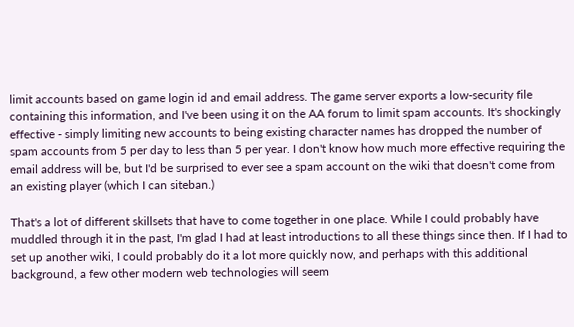limit accounts based on game login id and email address. The game server exports a low-security file containing this information, and I've been using it on the AA forum to limit spam accounts. It's shockingly effective - simply limiting new accounts to being existing character names has dropped the number of spam accounts from 5 per day to less than 5 per year. I don't know how much more effective requiring the email address will be, but I'd be surprised to ever see a spam account on the wiki that doesn't come from an existing player (which I can siteban.)

That's a lot of different skillsets that have to come together in one place. While I could probably have muddled through it in the past, I'm glad I had at least introductions to all these things since then. If I had to set up another wiki, I could probably do it a lot more quickly now, and perhaps with this additional background, a few other modern web technologies will seem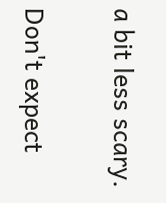a bit less scary.

Don't expect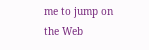me to jump on the Web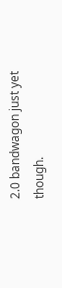2.0 bandwagon just yet though.